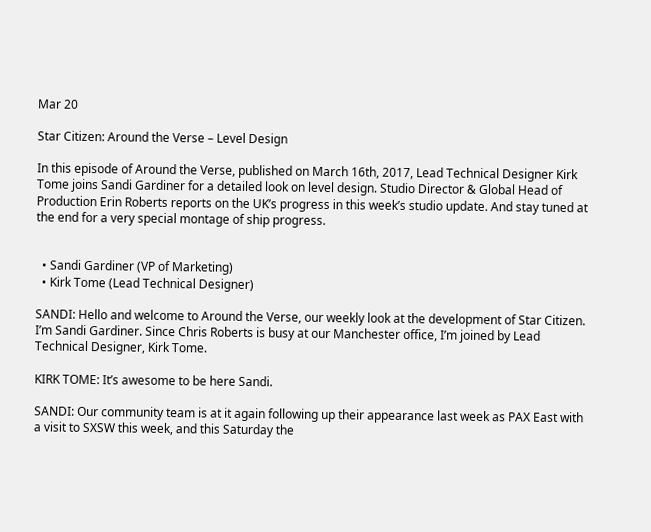Mar 20

Star Citizen: Around the Verse – Level Design

In this episode of Around the Verse, published on March 16th, 2017, Lead Technical Designer Kirk Tome joins Sandi Gardiner for a detailed look on level design. Studio Director & Global Head of Production Erin Roberts reports on the UK’s progress in this week’s studio update. And stay tuned at the end for a very special montage of ship progress.


  • Sandi Gardiner (VP of Marketing)
  • Kirk Tome (Lead Technical Designer)

SANDI: Hello and welcome to Around the Verse, our weekly look at the development of Star Citizen. I’m Sandi Gardiner. Since Chris Roberts is busy at our Manchester office, I’m joined by Lead Technical Designer, Kirk Tome.

KIRK TOME: It’s awesome to be here Sandi.

SANDI: Our community team is at it again following up their appearance last week as PAX East with a visit to SXSW this week, and this Saturday the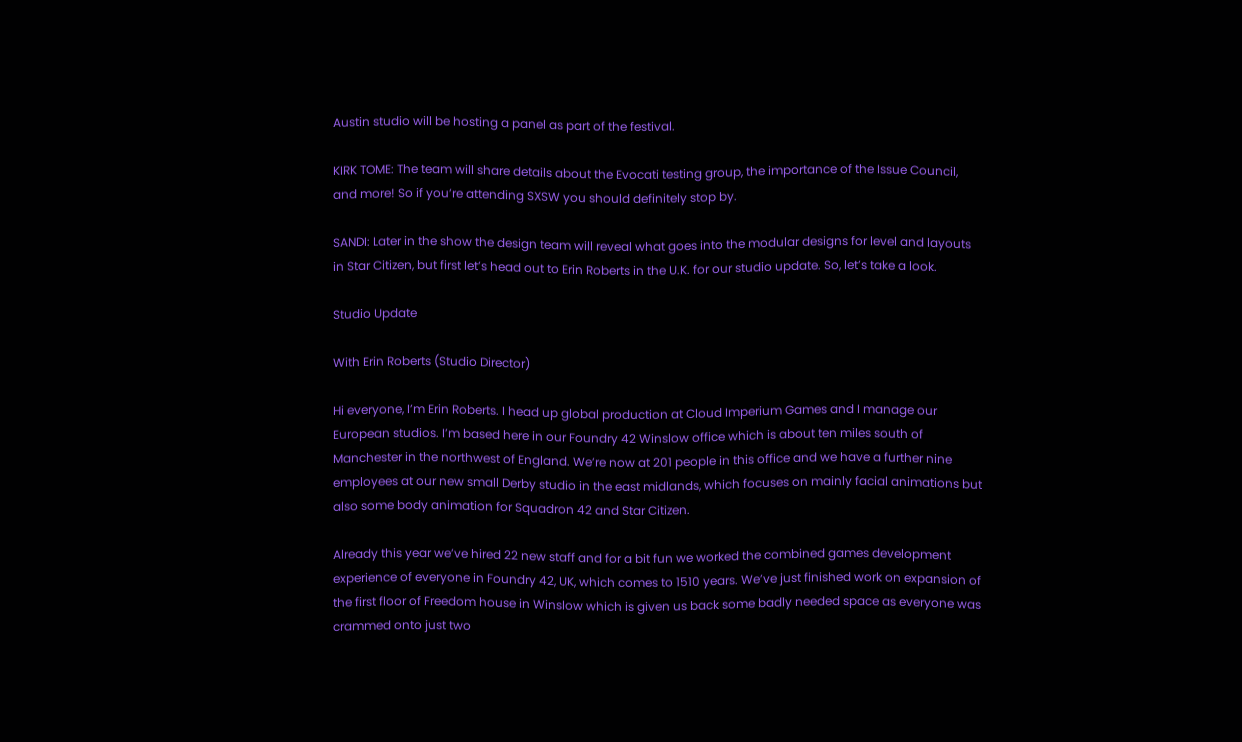Austin studio will be hosting a panel as part of the festival.

KIRK TOME: The team will share details about the Evocati testing group, the importance of the Issue Council, and more! So if you’re attending SXSW you should definitely stop by.

SANDI: Later in the show the design team will reveal what goes into the modular designs for level and layouts in Star Citizen, but first let’s head out to Erin Roberts in the U.K. for our studio update. So, let’s take a look.

Studio Update

With Erin Roberts (Studio Director)

Hi everyone, I’m Erin Roberts. I head up global production at Cloud Imperium Games and I manage our European studios. I’m based here in our Foundry 42 Winslow office which is about ten miles south of Manchester in the northwest of England. We’re now at 201 people in this office and we have a further nine employees at our new small Derby studio in the east midlands, which focuses on mainly facial animations but also some body animation for Squadron 42 and Star Citizen.

Already this year we’ve hired 22 new staff and for a bit fun we worked the combined games development experience of everyone in Foundry 42, UK, which comes to 1510 years. We’ve just finished work on expansion of the first floor of Freedom house in Winslow which is given us back some badly needed space as everyone was crammed onto just two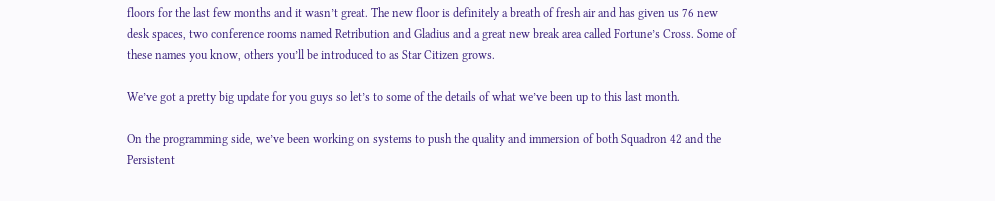floors for the last few months and it wasn’t great. The new floor is definitely a breath of fresh air and has given us 76 new desk spaces, two conference rooms named Retribution and Gladius and a great new break area called Fortune’s Cross. Some of these names you know, others you’ll be introduced to as Star Citizen grows.

We’ve got a pretty big update for you guys so let’s to some of the details of what we’ve been up to this last month.

On the programming side, we’ve been working on systems to push the quality and immersion of both Squadron 42 and the Persistent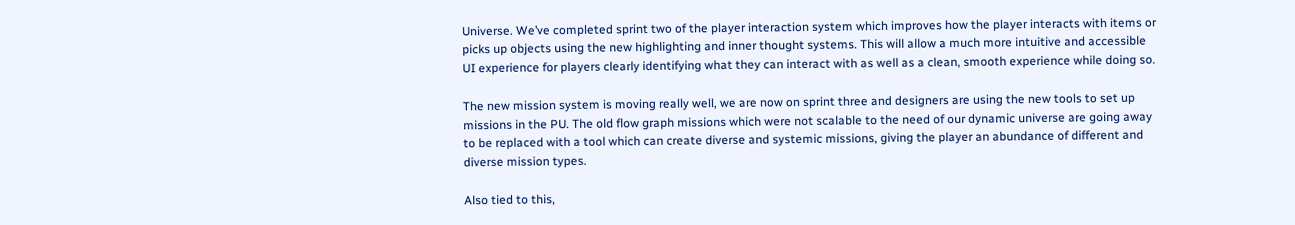Universe. We’ve completed sprint two of the player interaction system which improves how the player interacts with items or picks up objects using the new highlighting and inner thought systems. This will allow a much more intuitive and accessible UI experience for players clearly identifying what they can interact with as well as a clean, smooth experience while doing so.

The new mission system is moving really well, we are now on sprint three and designers are using the new tools to set up missions in the PU. The old flow graph missions which were not scalable to the need of our dynamic universe are going away to be replaced with a tool which can create diverse and systemic missions, giving the player an abundance of different and diverse mission types.

Also tied to this,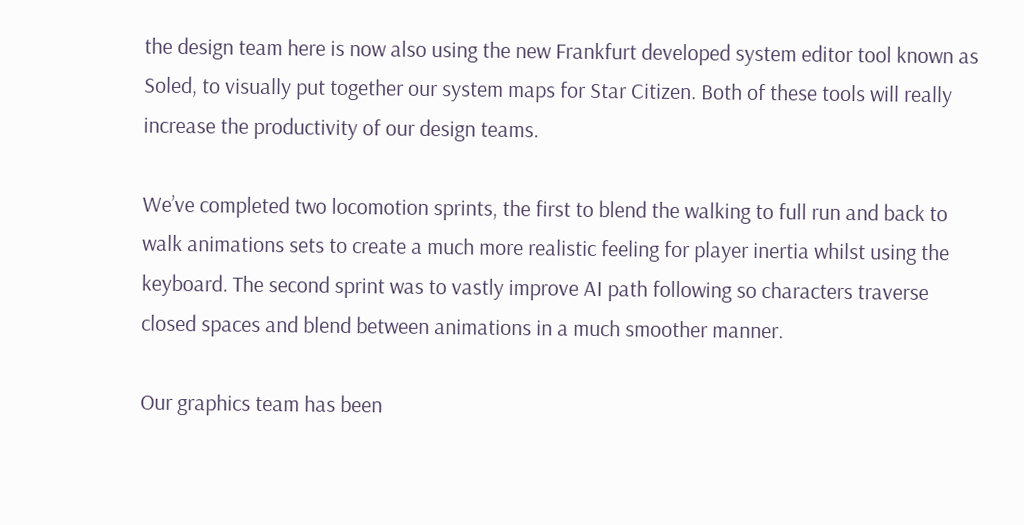the design team here is now also using the new Frankfurt developed system editor tool known as Soled, to visually put together our system maps for Star Citizen. Both of these tools will really increase the productivity of our design teams.

We’ve completed two locomotion sprints, the first to blend the walking to full run and back to walk animations sets to create a much more realistic feeling for player inertia whilst using the keyboard. The second sprint was to vastly improve AI path following so characters traverse closed spaces and blend between animations in a much smoother manner.

Our graphics team has been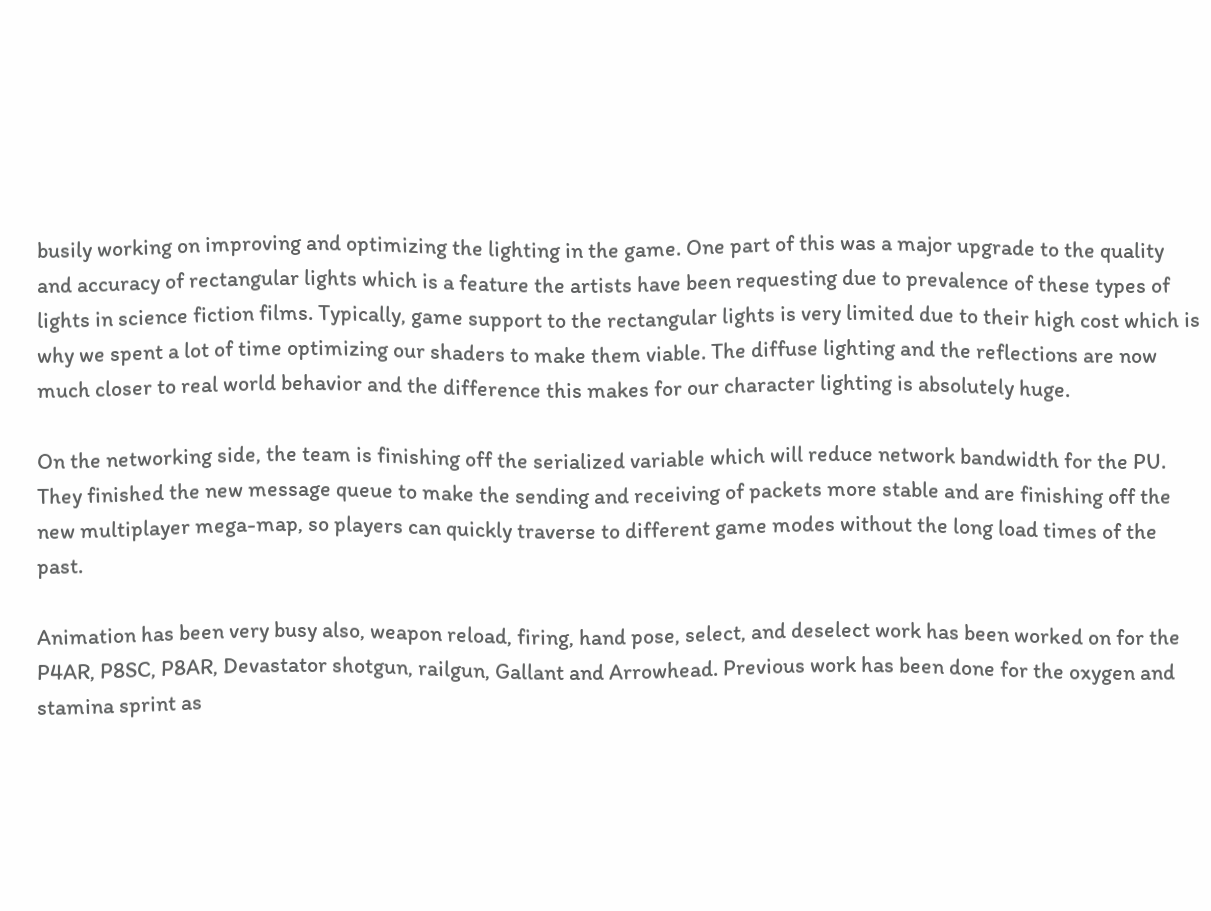busily working on improving and optimizing the lighting in the game. One part of this was a major upgrade to the quality and accuracy of rectangular lights which is a feature the artists have been requesting due to prevalence of these types of lights in science fiction films. Typically, game support to the rectangular lights is very limited due to their high cost which is why we spent a lot of time optimizing our shaders to make them viable. The diffuse lighting and the reflections are now much closer to real world behavior and the difference this makes for our character lighting is absolutely huge.

On the networking side, the team is finishing off the serialized variable which will reduce network bandwidth for the PU. They finished the new message queue to make the sending and receiving of packets more stable and are finishing off the new multiplayer mega-map, so players can quickly traverse to different game modes without the long load times of the past.

Animation has been very busy also, weapon reload, firing, hand pose, select, and deselect work has been worked on for the P4AR, P8SC, P8AR, Devastator shotgun, railgun, Gallant and Arrowhead. Previous work has been done for the oxygen and stamina sprint as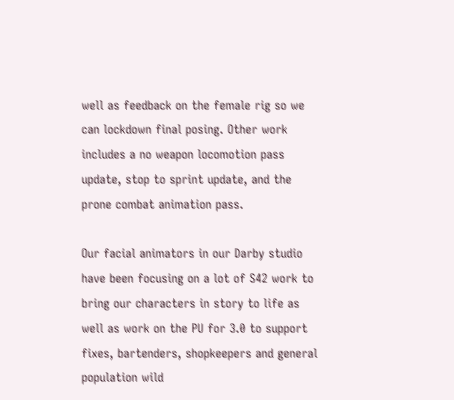well as feedback on the female rig so we can lockdown final posing. Other work includes a no weapon locomotion pass update, stop to sprint update, and the prone combat animation pass.

Our facial animators in our Darby studio have been focusing on a lot of S42 work to bring our characters in story to life as well as work on the PU for 3.0 to support fixes, bartenders, shopkeepers and general population wild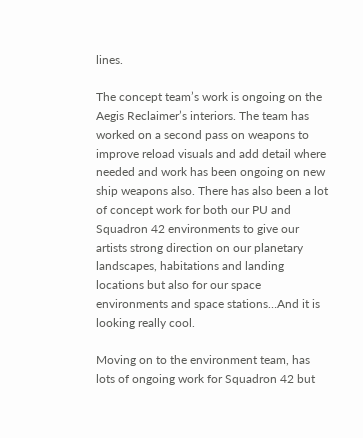lines.

The concept team’s work is ongoing on the Aegis Reclaimer’s interiors. The team has worked on a second pass on weapons to improve reload visuals and add detail where needed and work has been ongoing on new ship weapons also. There has also been a lot of concept work for both our PU and Squadron 42 environments to give our artists strong direction on our planetary landscapes, habitations and landing locations but also for our space environments and space stations…And it is looking really cool.

Moving on to the environment team, has lots of ongoing work for Squadron 42 but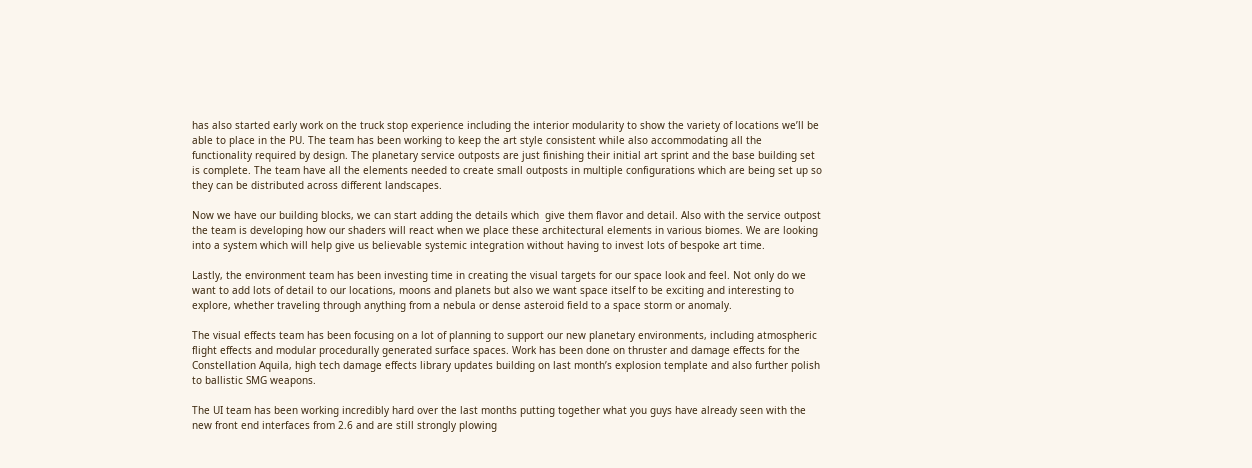has also started early work on the truck stop experience including the interior modularity to show the variety of locations we’ll be able to place in the PU. The team has been working to keep the art style consistent while also accommodating all the functionality required by design. The planetary service outposts are just finishing their initial art sprint and the base building set is complete. The team have all the elements needed to create small outposts in multiple configurations which are being set up so they can be distributed across different landscapes.

Now we have our building blocks, we can start adding the details which  give them flavor and detail. Also with the service outpost the team is developing how our shaders will react when we place these architectural elements in various biomes. We are looking into a system which will help give us believable systemic integration without having to invest lots of bespoke art time.

Lastly, the environment team has been investing time in creating the visual targets for our space look and feel. Not only do we want to add lots of detail to our locations, moons and planets but also we want space itself to be exciting and interesting to explore, whether traveling through anything from a nebula or dense asteroid field to a space storm or anomaly.

The visual effects team has been focusing on a lot of planning to support our new planetary environments, including atmospheric flight effects and modular procedurally generated surface spaces. Work has been done on thruster and damage effects for the Constellation Aquila, high tech damage effects library updates building on last month’s explosion template and also further polish to ballistic SMG weapons.

The UI team has been working incredibly hard over the last months putting together what you guys have already seen with the new front end interfaces from 2.6 and are still strongly plowing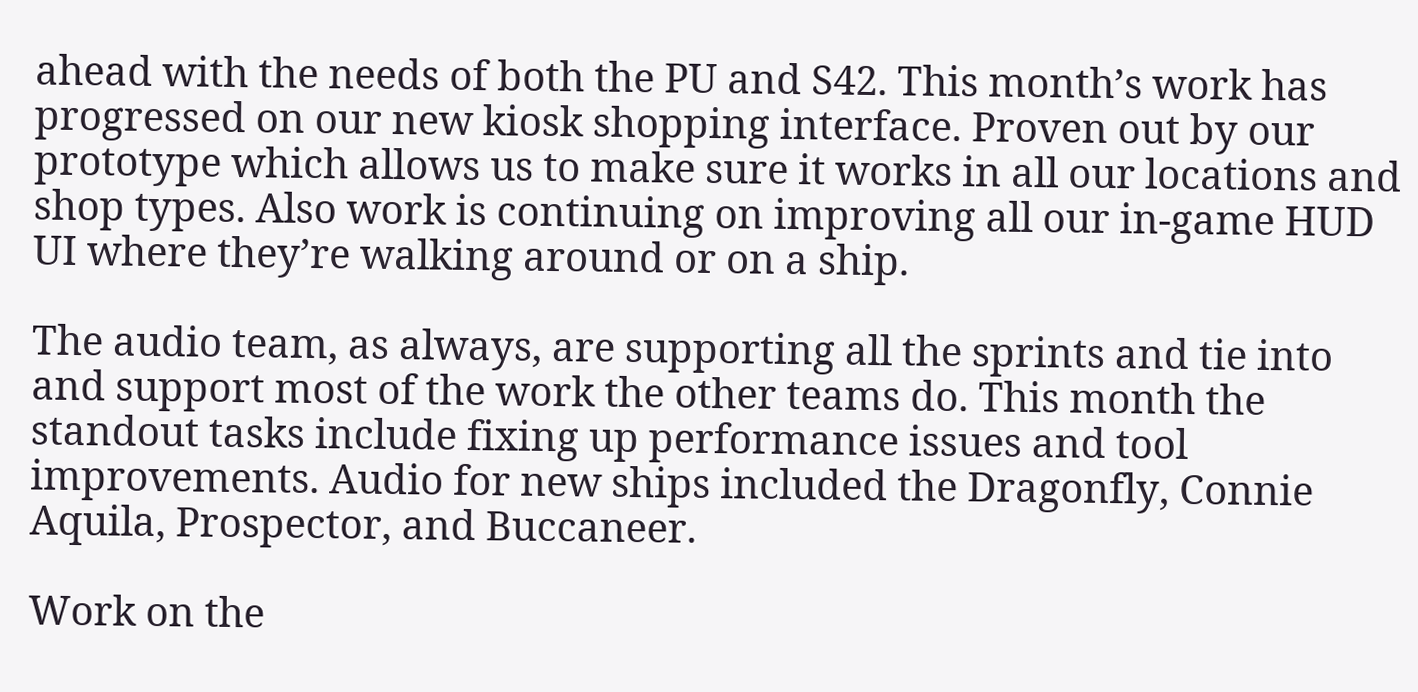ahead with the needs of both the PU and S42. This month’s work has progressed on our new kiosk shopping interface. Proven out by our prototype which allows us to make sure it works in all our locations and shop types. Also work is continuing on improving all our in-game HUD UI where they’re walking around or on a ship.

The audio team, as always, are supporting all the sprints and tie into and support most of the work the other teams do. This month the standout tasks include fixing up performance issues and tool improvements. Audio for new ships included the Dragonfly, Connie Aquila, Prospector, and Buccaneer.

Work on the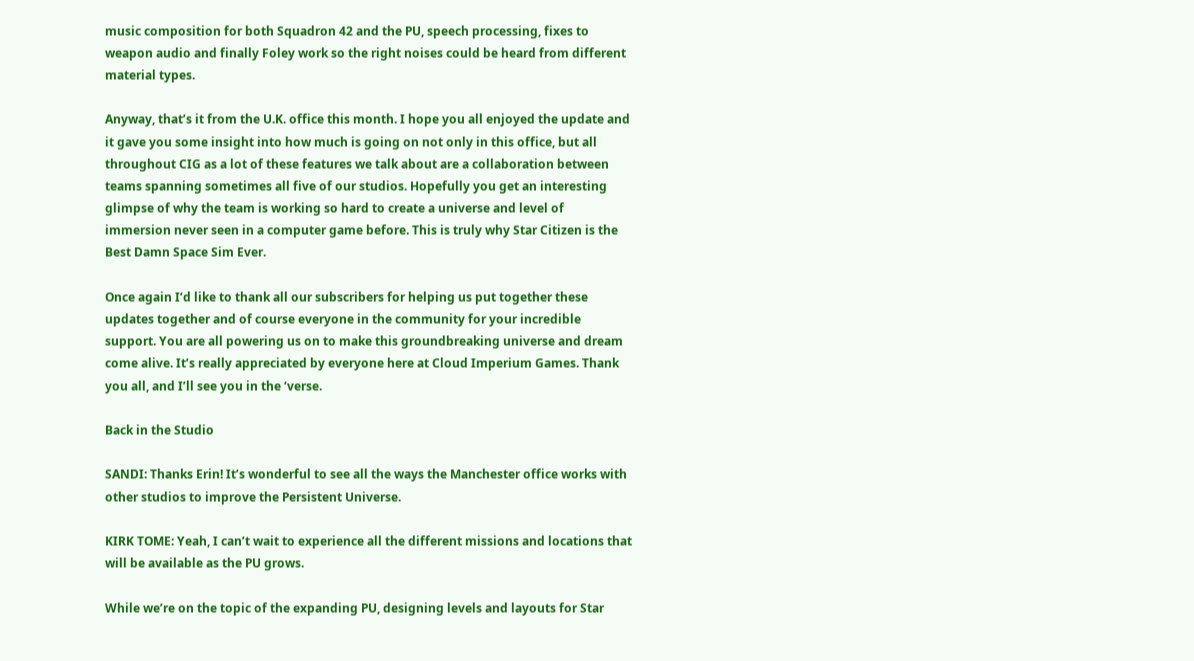music composition for both Squadron 42 and the PU, speech processing, fixes to weapon audio and finally Foley work so the right noises could be heard from different material types.

Anyway, that’s it from the U.K. office this month. I hope you all enjoyed the update and it gave you some insight into how much is going on not only in this office, but all throughout CIG as a lot of these features we talk about are a collaboration between teams spanning sometimes all five of our studios. Hopefully you get an interesting glimpse of why the team is working so hard to create a universe and level of immersion never seen in a computer game before. This is truly why Star Citizen is the Best Damn Space Sim Ever.

Once again I’d like to thank all our subscribers for helping us put together these updates together and of course everyone in the community for your incredible support. You are all powering us on to make this groundbreaking universe and dream come alive. It’s really appreciated by everyone here at Cloud Imperium Games. Thank you all, and I’ll see you in the ‘verse.

Back in the Studio

SANDI: Thanks Erin! It’s wonderful to see all the ways the Manchester office works with other studios to improve the Persistent Universe.

KIRK TOME: Yeah, I can’t wait to experience all the different missions and locations that will be available as the PU grows.

While we’re on the topic of the expanding PU, designing levels and layouts for Star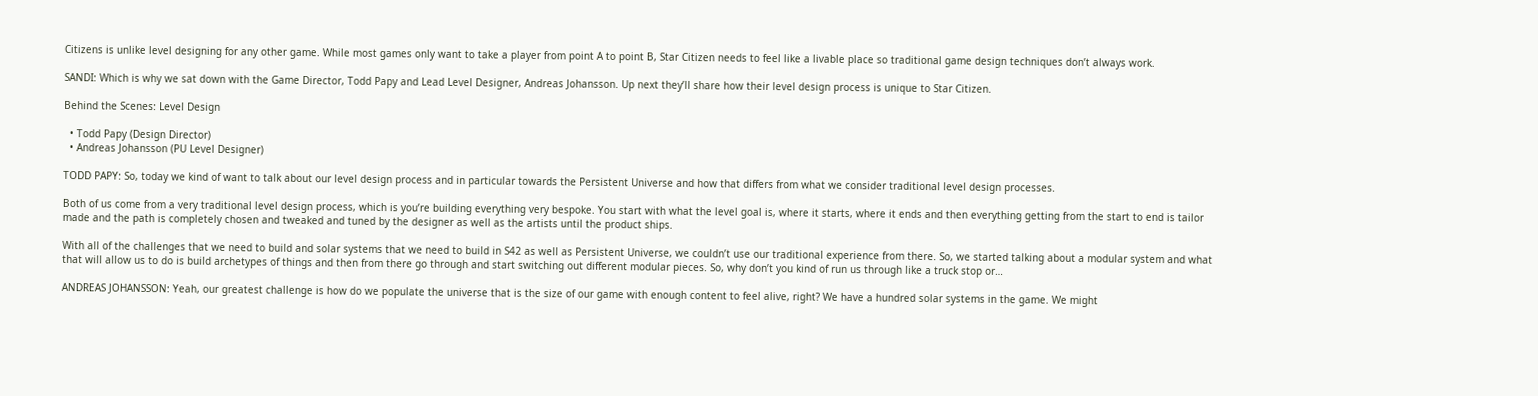Citizens is unlike level designing for any other game. While most games only want to take a player from point A to point B, Star Citizen needs to feel like a livable place so traditional game design techniques don’t always work.

SANDI: Which is why we sat down with the Game Director, Todd Papy and Lead Level Designer, Andreas Johansson. Up next they’ll share how their level design process is unique to Star Citizen.

Behind the Scenes: Level Design

  • Todd Papy (Design Director)
  • Andreas Johansson (PU Level Designer)

TODD PAPY: So, today we kind of want to talk about our level design process and in particular towards the Persistent Universe and how that differs from what we consider traditional level design processes.

Both of us come from a very traditional level design process, which is you’re building everything very bespoke. You start with what the level goal is, where it starts, where it ends and then everything getting from the start to end is tailor made and the path is completely chosen and tweaked and tuned by the designer as well as the artists until the product ships.

With all of the challenges that we need to build and solar systems that we need to build in S42 as well as Persistent Universe, we couldn’t use our traditional experience from there. So, we started talking about a modular system and what that will allow us to do is build archetypes of things and then from there go through and start switching out different modular pieces. So, why don’t you kind of run us through like a truck stop or…

ANDREAS JOHANSSON: Yeah, our greatest challenge is how do we populate the universe that is the size of our game with enough content to feel alive, right? We have a hundred solar systems in the game. We might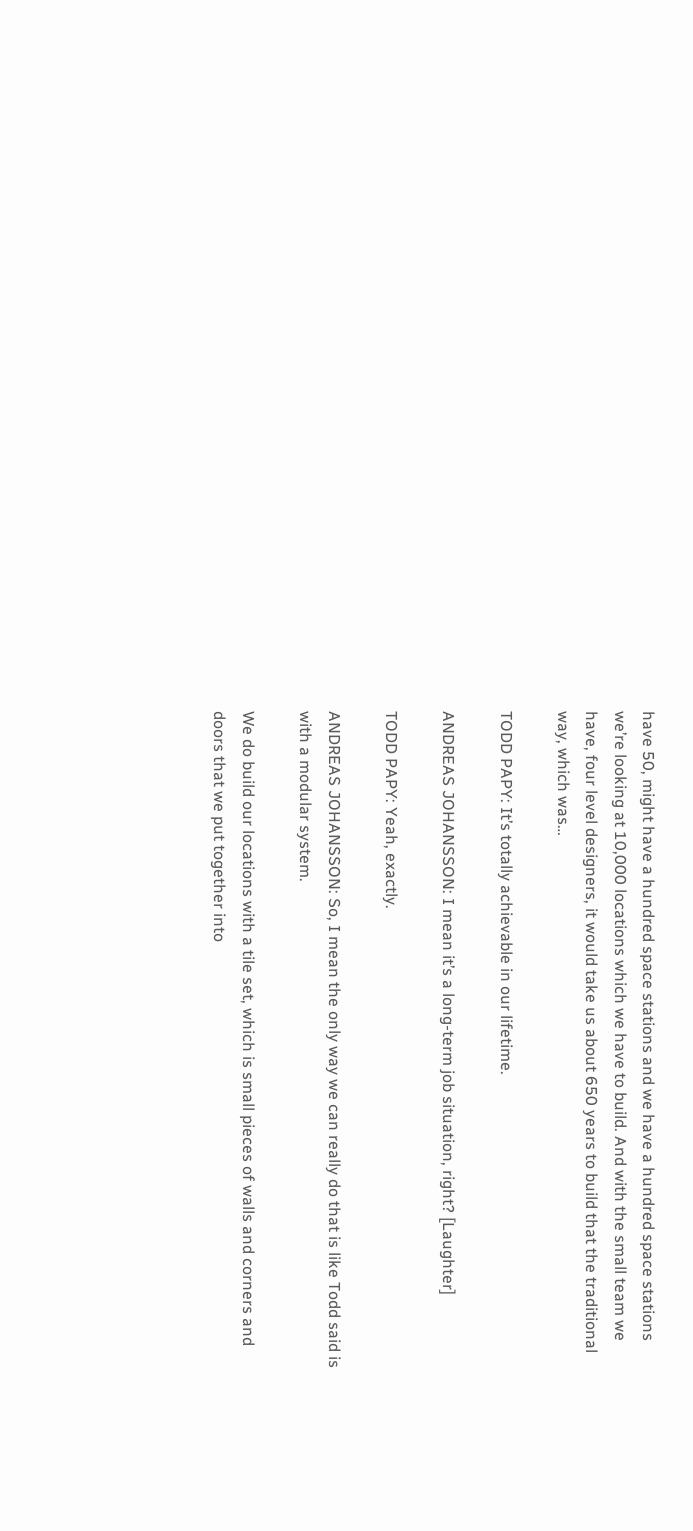have 50, might have a hundred space stations and we have a hundred space stations we’re looking at 10,000 locations which we have to build. And with the small team we have, four level designers, it would take us about 650 years to build that the traditional way, which was…

TODD PAPY: It’s totally achievable in our lifetime.

ANDREAS JOHANSSON: I mean it’s a long-term job situation, right? [Laughter]

TODD PAPY: Yeah, exactly.

ANDREAS JOHANSSON: So, I mean the only way we can really do that is like Todd said is with a modular system.

We do build our locations with a tile set, which is small pieces of walls and corners and doors that we put together into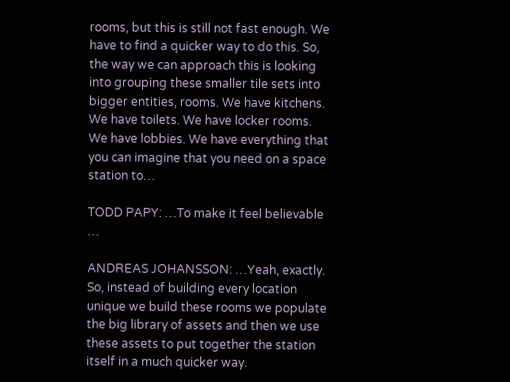rooms, but this is still not fast enough. We have to find a quicker way to do this. So, the way we can approach this is looking into grouping these smaller tile sets into bigger entities, rooms. We have kitchens. We have toilets. We have locker rooms. We have lobbies. We have everything that you can imagine that you need on a space station to…

TODD PAPY: …To make it feel believable …

ANDREAS JOHANSSON: …Yeah, exactly. So, instead of building every location unique we build these rooms we populate the big library of assets and then we use these assets to put together the station itself in a much quicker way.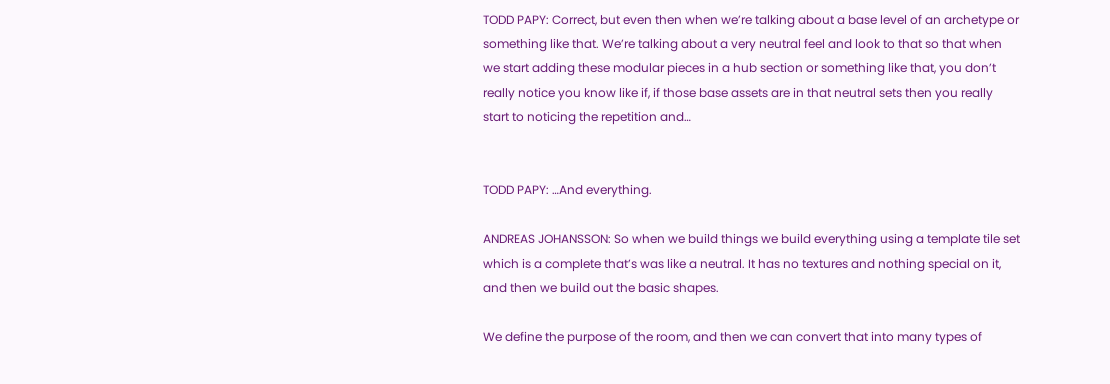TODD PAPY: Correct, but even then when we’re talking about a base level of an archetype or something like that. We’re talking about a very neutral feel and look to that so that when we start adding these modular pieces in a hub section or something like that, you don’t really notice you know like if, if those base assets are in that neutral sets then you really start to noticing the repetition and…


TODD PAPY: …And everything.

ANDREAS JOHANSSON: So when we build things we build everything using a template tile set which is a complete that’s was like a neutral. It has no textures and nothing special on it, and then we build out the basic shapes.

We define the purpose of the room, and then we can convert that into many types of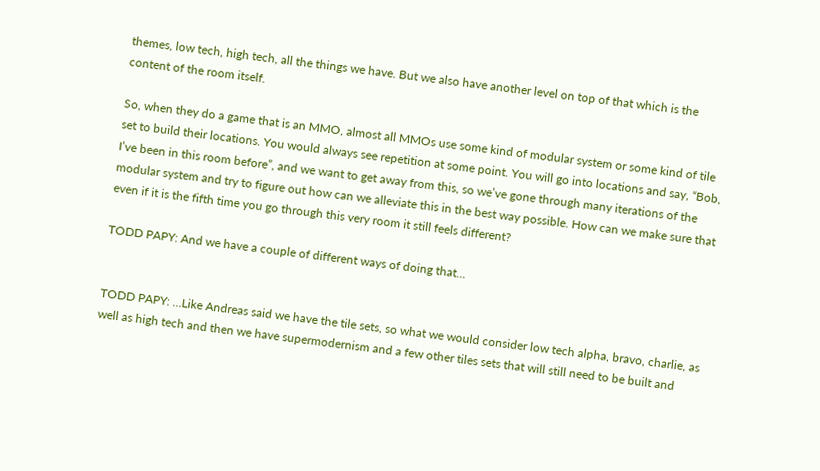themes, low tech, high tech, all the things we have. But we also have another level on top of that which is the content of the room itself.

So, when they do a game that is an MMO, almost all MMOs use some kind of modular system or some kind of tile set to build their locations. You would always see repetition at some point. You will go into locations and say, “Bob, I’ve been in this room before”, and we want to get away from this, so we’ve gone through many iterations of the modular system and try to figure out how can we alleviate this in the best way possible. How can we make sure that even if it is the fifth time you go through this very room it still feels different?

TODD PAPY: And we have a couple of different ways of doing that…


TODD PAPY: …Like Andreas said we have the tile sets, so what we would consider low tech alpha, bravo, charlie, as well as high tech and then we have supermodernism and a few other tiles sets that will still need to be built and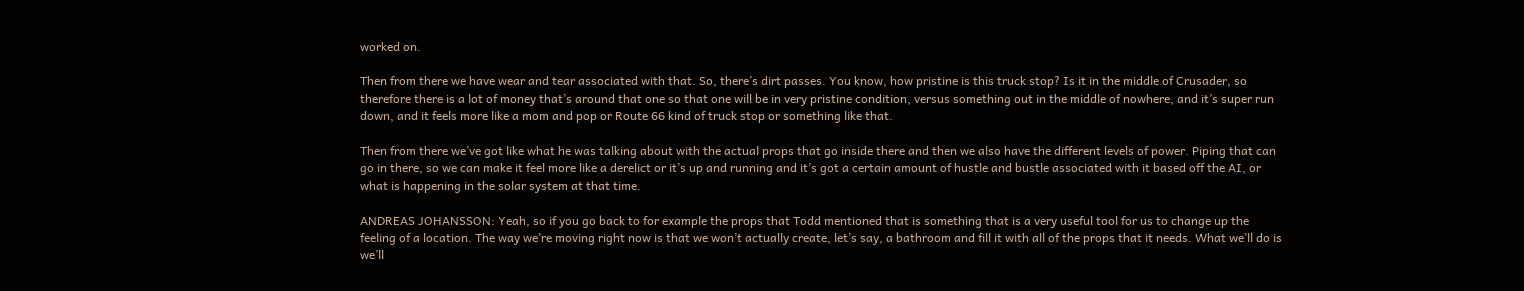worked on.

Then from there we have wear and tear associated with that. So, there’s dirt passes. You know, how pristine is this truck stop? Is it in the middle of Crusader, so therefore there is a lot of money that’s around that one so that one will be in very pristine condition, versus something out in the middle of nowhere, and it’s super run down, and it feels more like a mom and pop or Route 66 kind of truck stop or something like that.

Then from there we’ve got like what he was talking about with the actual props that go inside there and then we also have the different levels of power. Piping that can go in there, so we can make it feel more like a derelict or it’s up and running and it’s got a certain amount of hustle and bustle associated with it based off the AI, or what is happening in the solar system at that time.

ANDREAS JOHANSSON: Yeah, so if you go back to for example the props that Todd mentioned that is something that is a very useful tool for us to change up the feeling of a location. The way we’re moving right now is that we won’t actually create, let’s say, a bathroom and fill it with all of the props that it needs. What we’ll do is we’ll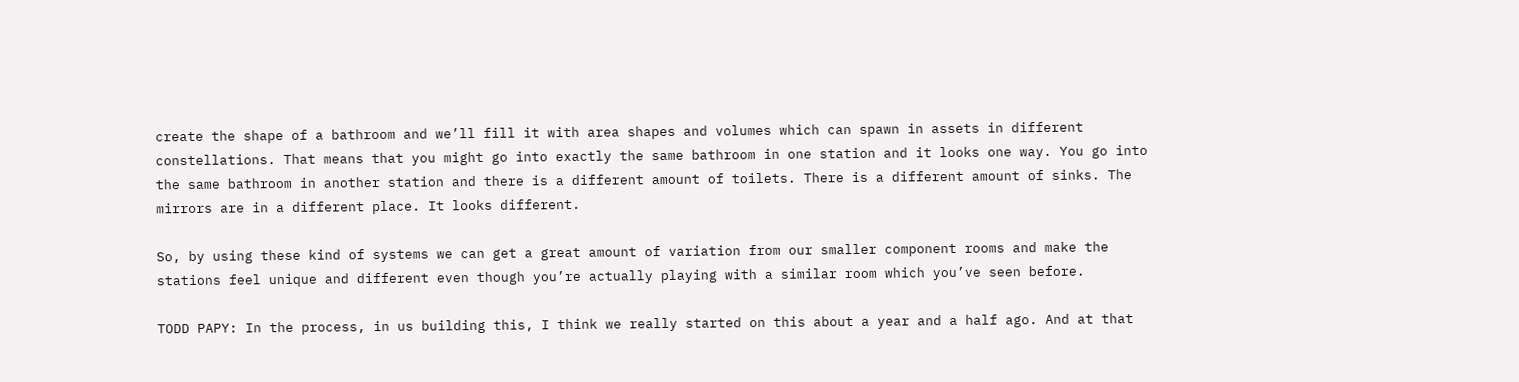create the shape of a bathroom and we’ll fill it with area shapes and volumes which can spawn in assets in different constellations. That means that you might go into exactly the same bathroom in one station and it looks one way. You go into the same bathroom in another station and there is a different amount of toilets. There is a different amount of sinks. The mirrors are in a different place. It looks different.

So, by using these kind of systems we can get a great amount of variation from our smaller component rooms and make the stations feel unique and different even though you’re actually playing with a similar room which you’ve seen before.

TODD PAPY: In the process, in us building this, I think we really started on this about a year and a half ago. And at that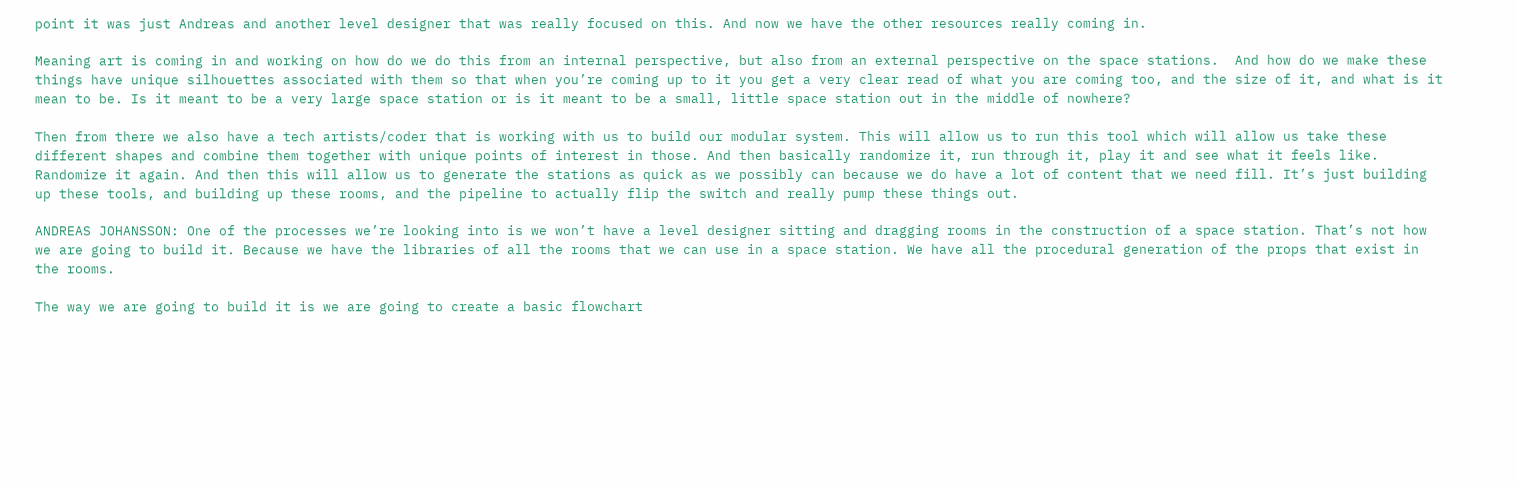point it was just Andreas and another level designer that was really focused on this. And now we have the other resources really coming in.

Meaning art is coming in and working on how do we do this from an internal perspective, but also from an external perspective on the space stations.  And how do we make these things have unique silhouettes associated with them so that when you’re coming up to it you get a very clear read of what you are coming too, and the size of it, and what is it mean to be. Is it meant to be a very large space station or is it meant to be a small, little space station out in the middle of nowhere?

Then from there we also have a tech artists/coder that is working with us to build our modular system. This will allow us to run this tool which will allow us take these different shapes and combine them together with unique points of interest in those. And then basically randomize it, run through it, play it and see what it feels like. Randomize it again. And then this will allow us to generate the stations as quick as we possibly can because we do have a lot of content that we need fill. It’s just building up these tools, and building up these rooms, and the pipeline to actually flip the switch and really pump these things out.

ANDREAS JOHANSSON: One of the processes we’re looking into is we won’t have a level designer sitting and dragging rooms in the construction of a space station. That’s not how we are going to build it. Because we have the libraries of all the rooms that we can use in a space station. We have all the procedural generation of the props that exist in the rooms.

The way we are going to build it is we are going to create a basic flowchart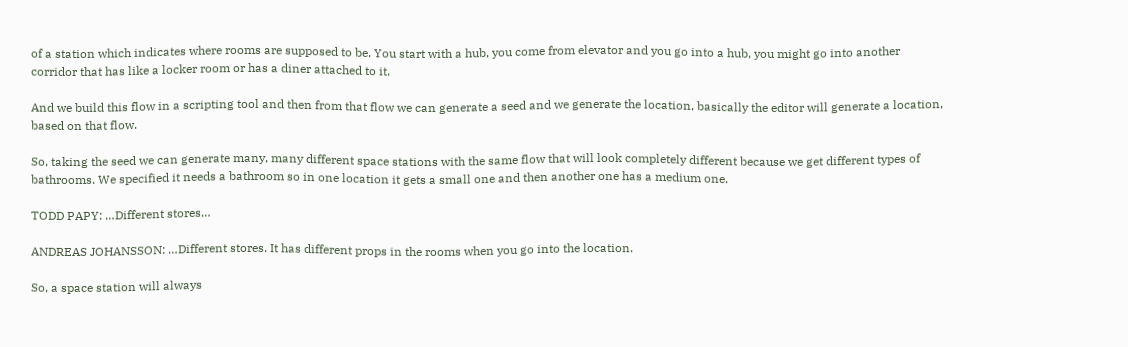of a station which indicates where rooms are supposed to be. You start with a hub, you come from elevator and you go into a hub, you might go into another corridor that has like a locker room or has a diner attached to it.

And we build this flow in a scripting tool and then from that flow we can generate a seed and we generate the location, basically the editor will generate a location, based on that flow.

So, taking the seed we can generate many, many different space stations with the same flow that will look completely different because we get different types of bathrooms. We specified it needs a bathroom so in one location it gets a small one and then another one has a medium one.

TODD PAPY: …Different stores…

ANDREAS JOHANSSON: …Different stores. It has different props in the rooms when you go into the location.

So, a space station will always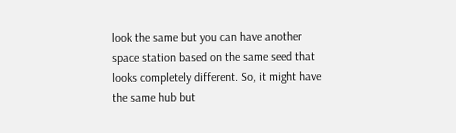look the same but you can have another space station based on the same seed that looks completely different. So, it might have the same hub but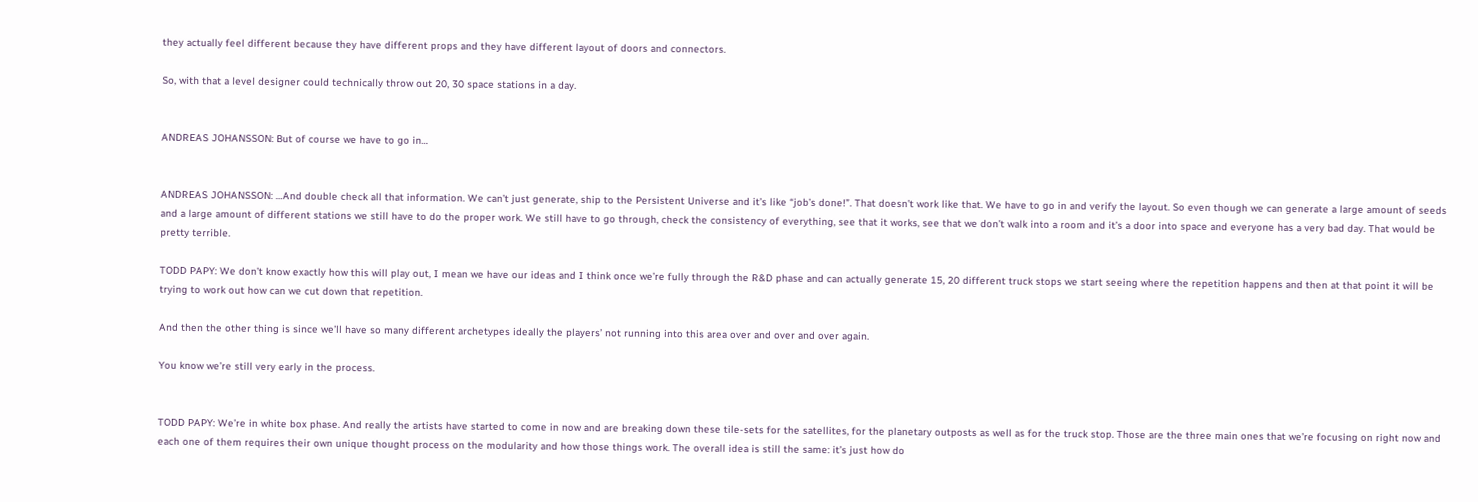they actually feel different because they have different props and they have different layout of doors and connectors.

So, with that a level designer could technically throw out 20, 30 space stations in a day.


ANDREAS JOHANSSON: But of course we have to go in…


ANDREAS JOHANSSON: …And double check all that information. We can’t just generate, ship to the Persistent Universe and it’s like “job’s done!”. That doesn’t work like that. We have to go in and verify the layout. So even though we can generate a large amount of seeds and a large amount of different stations we still have to do the proper work. We still have to go through, check the consistency of everything, see that it works, see that we don’t walk into a room and it’s a door into space and everyone has a very bad day. That would be pretty terrible.

TODD PAPY: We don’t know exactly how this will play out, I mean we have our ideas and I think once we’re fully through the R&D phase and can actually generate 15, 20 different truck stops we start seeing where the repetition happens and then at that point it will be trying to work out how can we cut down that repetition.

And then the other thing is since we’ll have so many different archetypes ideally the players’ not running into this area over and over and over again.

You know we’re still very early in the process.


TODD PAPY: We’re in white box phase. And really the artists have started to come in now and are breaking down these tile-sets for the satellites, for the planetary outposts as well as for the truck stop. Those are the three main ones that we’re focusing on right now and each one of them requires their own unique thought process on the modularity and how those things work. The overall idea is still the same: it’s just how do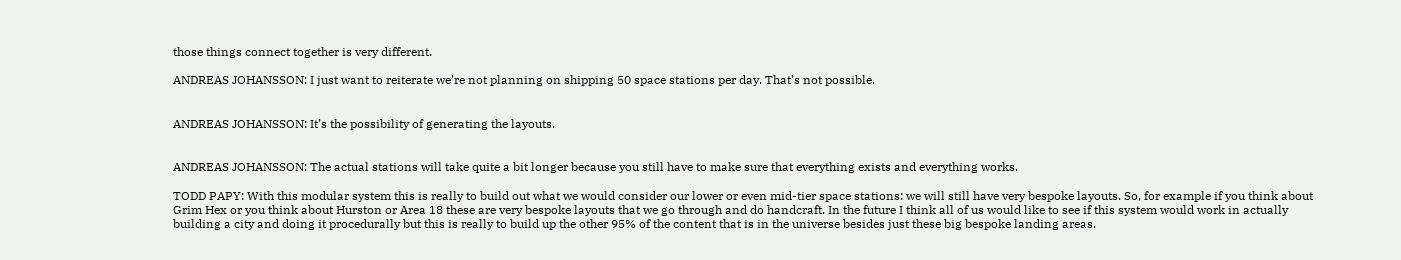those things connect together is very different.

ANDREAS JOHANSSON: I just want to reiterate we’re not planning on shipping 50 space stations per day. That’s not possible.


ANDREAS JOHANSSON: It’s the possibility of generating the layouts.


ANDREAS JOHANSSON: The actual stations will take quite a bit longer because you still have to make sure that everything exists and everything works.

TODD PAPY: With this modular system this is really to build out what we would consider our lower or even mid-tier space stations: we will still have very bespoke layouts. So, for example if you think about Grim Hex or you think about Hurston or Area 18 these are very bespoke layouts that we go through and do handcraft. In the future I think all of us would like to see if this system would work in actually building a city and doing it procedurally but this is really to build up the other 95% of the content that is in the universe besides just these big bespoke landing areas.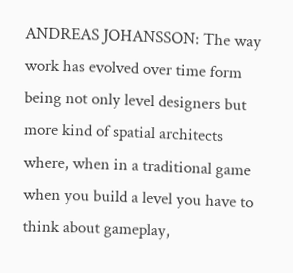ANDREAS JOHANSSON: The way work has evolved over time form being not only level designers but more kind of spatial architects where, when in a traditional game when you build a level you have to think about gameplay,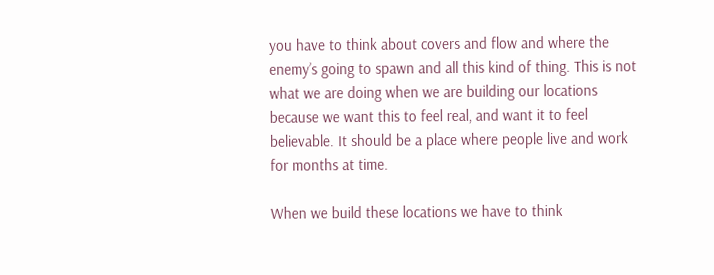you have to think about covers and flow and where the enemy’s going to spawn and all this kind of thing. This is not what we are doing when we are building our locations because we want this to feel real, and want it to feel believable. It should be a place where people live and work for months at time.

When we build these locations we have to think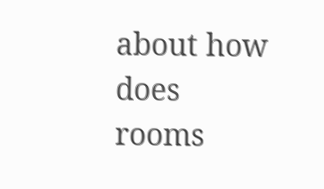about how does rooms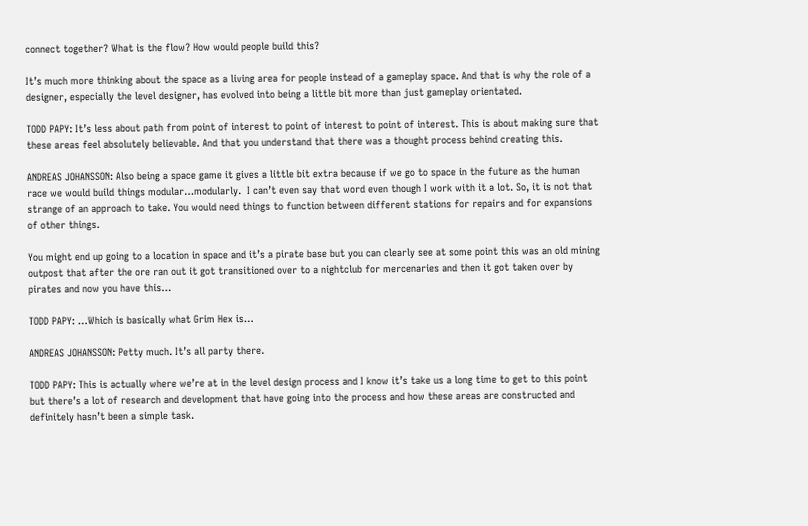connect together? What is the flow? How would people build this?

It’s much more thinking about the space as a living area for people instead of a gameplay space. And that is why the role of a designer, especially the level designer, has evolved into being a little bit more than just gameplay orientated.

TODD PAPY: It’s less about path from point of interest to point of interest to point of interest. This is about making sure that these areas feel absolutely believable. And that you understand that there was a thought process behind creating this.

ANDREAS JOHANSSON: Also being a space game it gives a little bit extra because if we go to space in the future as the human race we would build things modular…modularly.  I can’t even say that word even though I work with it a lot. So, it is not that strange of an approach to take. You would need things to function between different stations for repairs and for expansions of other things.

You might end up going to a location in space and it’s a pirate base but you can clearly see at some point this was an old mining outpost that after the ore ran out it got transitioned over to a nightclub for mercenaries and then it got taken over by pirates and now you have this…

TODD PAPY: …Which is basically what Grim Hex is…

ANDREAS JOHANSSON: Petty much. It’s all party there.

TODD PAPY: This is actually where we’re at in the level design process and I know it’s take us a long time to get to this point but there’s a lot of research and development that have going into the process and how these areas are constructed and definitely hasn’t been a simple task.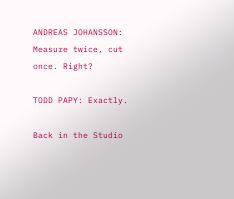ANDREAS JOHANSSON: Measure twice, cut once. Right?

TODD PAPY: Exactly.

Back in the Studio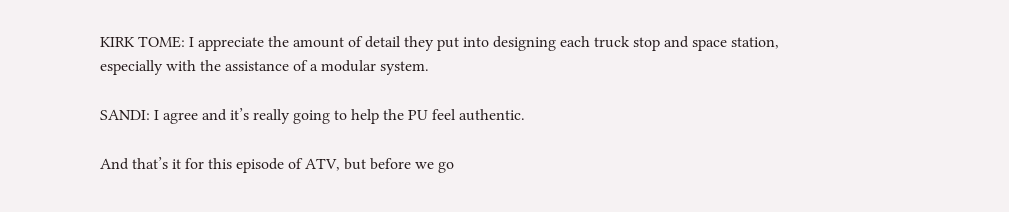KIRK TOME: I appreciate the amount of detail they put into designing each truck stop and space station, especially with the assistance of a modular system.

SANDI: I agree and it’s really going to help the PU feel authentic.

And that’s it for this episode of ATV, but before we go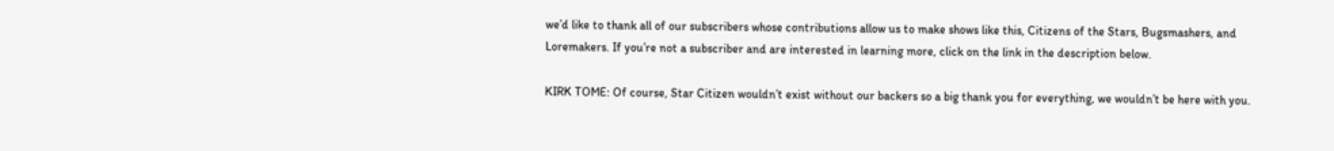we’d like to thank all of our subscribers whose contributions allow us to make shows like this, Citizens of the Stars, Bugsmashers, and Loremakers. If you’re not a subscriber and are interested in learning more, click on the link in the description below.

KIRK TOME: Of course, Star Citizen wouldn’t exist without our backers so a big thank you for everything, we wouldn’t be here with you.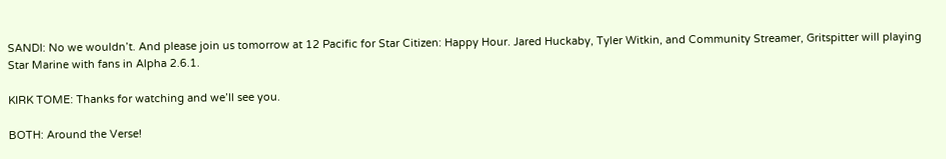SANDI: No we wouldn’t. And please join us tomorrow at 12 Pacific for Star Citizen: Happy Hour. Jared Huckaby, Tyler Witkin, and Community Streamer, Gritspitter will playing Star Marine with fans in Alpha 2.6.1.

KIRK TOME: Thanks for watching and we’ll see you.

BOTH: Around the Verse!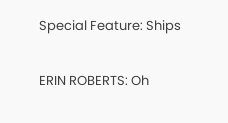Special Feature: Ships

ERIN ROBERTS: Oh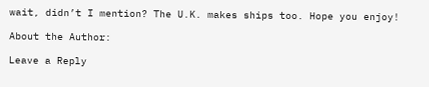wait, didn’t I mention? The U.K. makes ships too. Hope you enjoy!

About the Author:

Leave a Reply